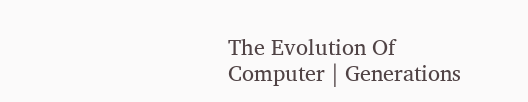The Evolution Of Computer | Generations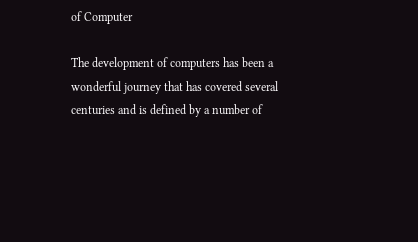of Computer

The development of computers has been a wonderful journey that has covered several centuries and is defined by a number of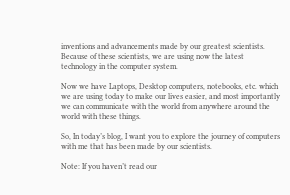inventions and advancements made by our greatest scientists. Because of these scientists, we are using now the latest technology in the computer system.

Now we have Laptops, Desktop computers, notebooks, etc. which we are using today to make our lives easier, and most importantly we can communicate with the world from anywhere around the world with these things.

So, In today’s blog, I want you to explore the journey of computers with me that has been made by our scientists.

Note: If you haven’t read our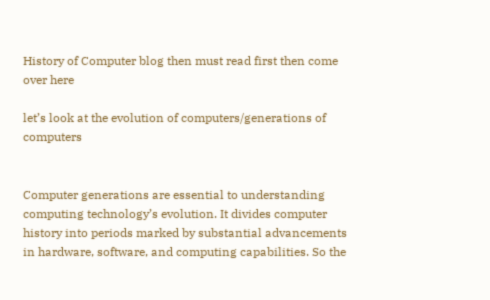History of Computer blog then must read first then come over here

let’s look at the evolution of computers/generations of computers


Computer generations are essential to understanding computing technology’s evolution. It divides computer history into periods marked by substantial advancements in hardware, software, and computing capabilities. So the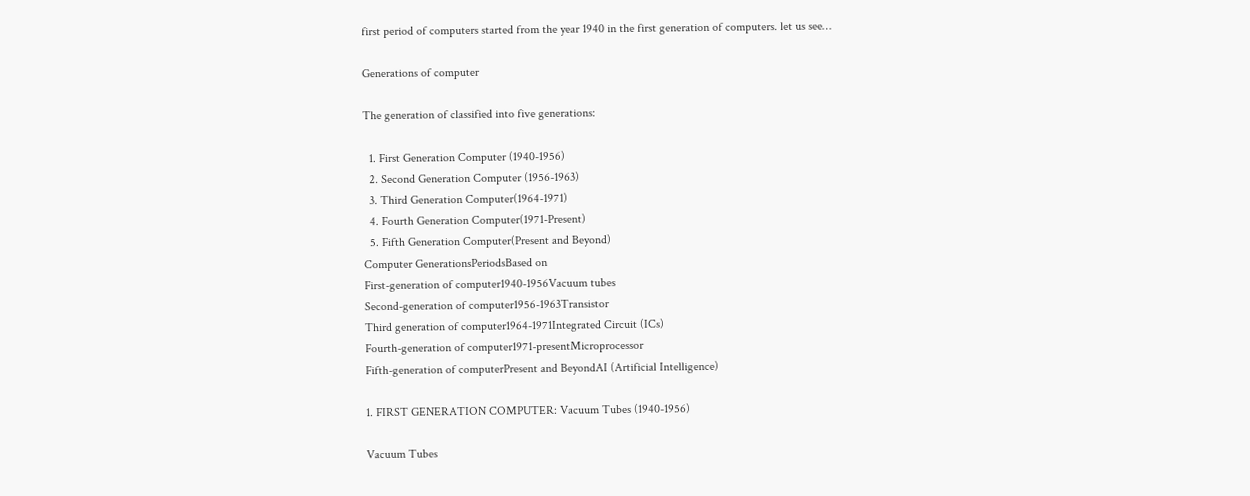first period of computers started from the year 1940 in the first generation of computers. let us see…

Generations of computer

The generation of classified into five generations:

  1. First Generation Computer (1940-1956)
  2. Second Generation Computer (1956-1963)
  3. Third Generation Computer(1964-1971)
  4. Fourth Generation Computer(1971-Present)
  5. Fifth Generation Computer(Present and Beyond)
Computer GenerationsPeriodsBased on
First-generation of computer1940-1956Vacuum tubes
Second-generation of computer1956-1963Transistor
Third generation of computer1964-1971Integrated Circuit (ICs)
Fourth-generation of computer1971-presentMicroprocessor
Fifth-generation of computerPresent and BeyondAI (Artificial Intelligence)

1. FIRST GENERATION COMPUTER: Vacuum Tubes (1940-1956)

Vacuum Tubes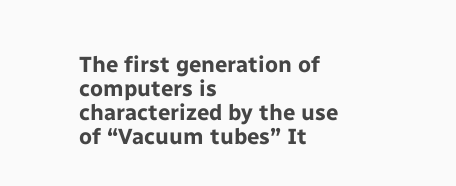The first generation of computers is characterized by the use of “Vacuum tubes” It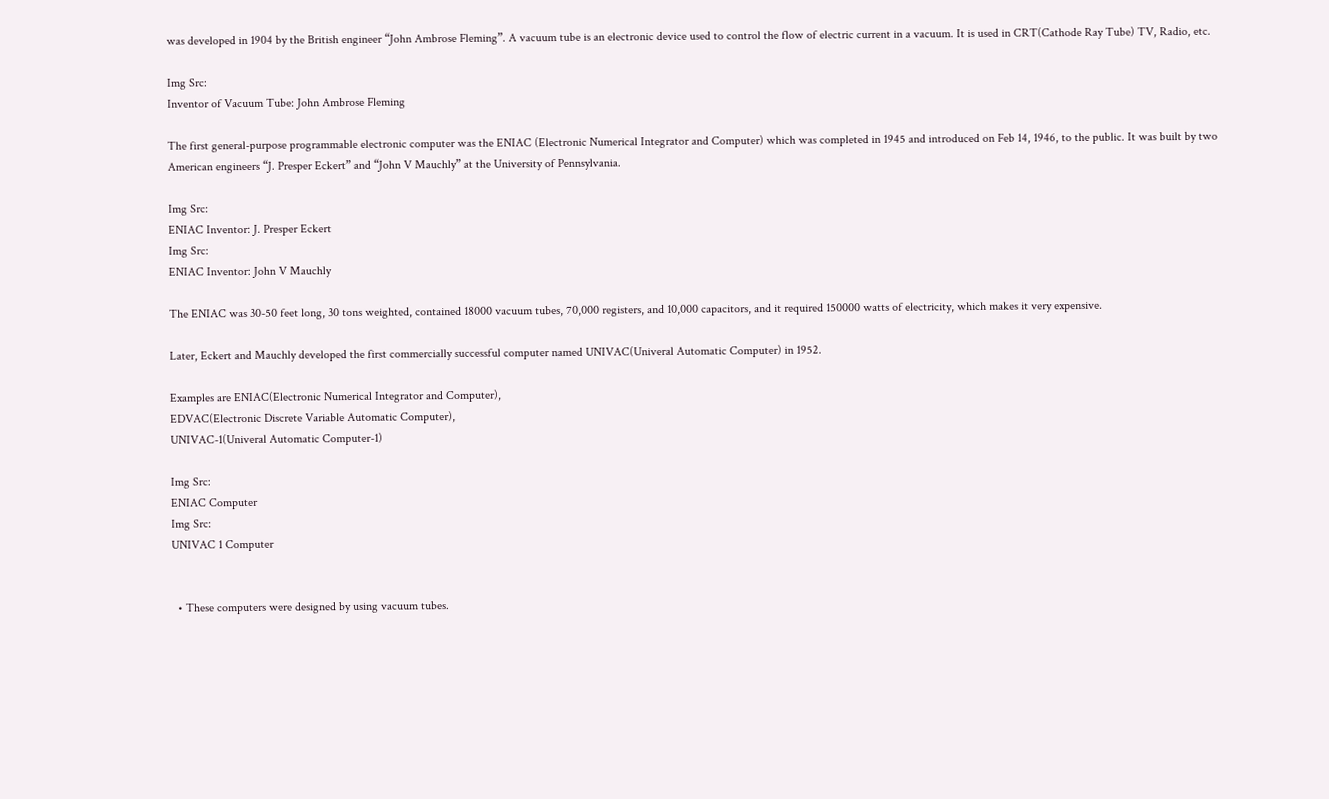was developed in 1904 by the British engineer “John Ambrose Fleming”. A vacuum tube is an electronic device used to control the flow of electric current in a vacuum. It is used in CRT(Cathode Ray Tube) TV, Radio, etc.

Img Src:
Inventor of Vacuum Tube: John Ambrose Fleming

The first general-purpose programmable electronic computer was the ENIAC (Electronic Numerical Integrator and Computer) which was completed in 1945 and introduced on Feb 14, 1946, to the public. It was built by two American engineers “J. Presper Eckert” and “John V Mauchly” at the University of Pennsylvania.

Img Src:
ENIAC Inventor: J. Presper Eckert
Img Src:
ENIAC Inventor: John V Mauchly

The ENIAC was 30-50 feet long, 30 tons weighted, contained 18000 vacuum tubes, 70,000 registers, and 10,000 capacitors, and it required 150000 watts of electricity, which makes it very expensive.

Later, Eckert and Mauchly developed the first commercially successful computer named UNIVAC(Univeral Automatic Computer) in 1952.

Examples are ENIAC(Electronic Numerical Integrator and Computer),
EDVAC(Electronic Discrete Variable Automatic Computer),
UNIVAC-1(Univeral Automatic Computer-1)

Img Src:
ENIAC Computer
Img Src:
UNIVAC 1 Computer


  • These computers were designed by using vacuum tubes.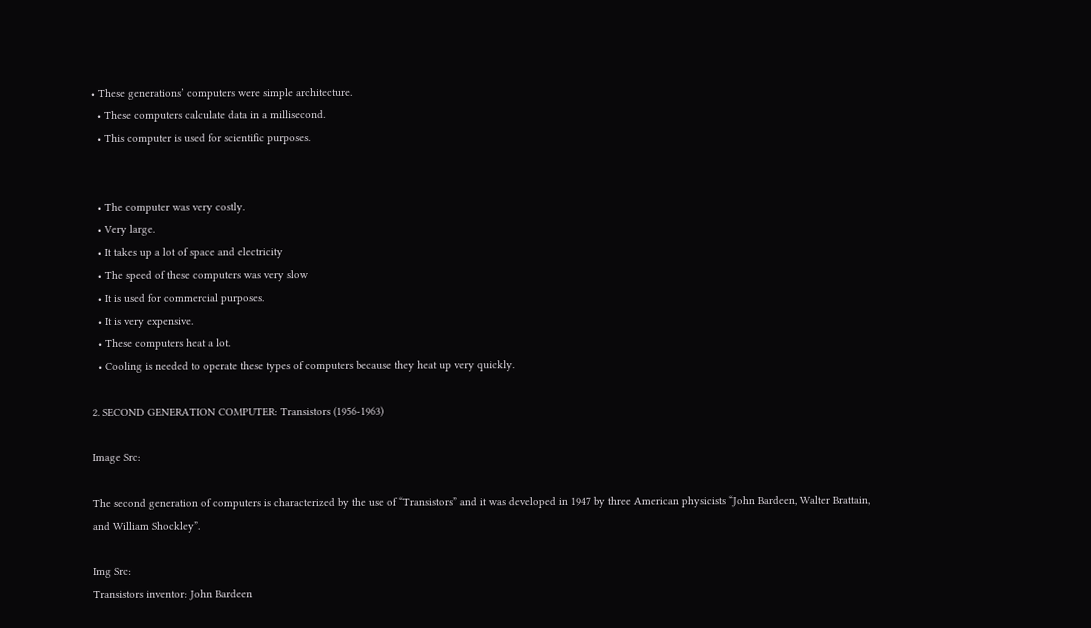• These generations’ computers were simple architecture.
  • These computers calculate data in a millisecond.
  • This computer is used for scientific purposes.


  • The computer was very costly.
  • Very large.
  • It takes up a lot of space and electricity
  • The speed of these computers was very slow
  • It is used for commercial purposes.
  • It is very expensive.
  • These computers heat a lot.
  • Cooling is needed to operate these types of computers because they heat up very quickly.

2. SECOND GENERATION COMPUTER: Transistors (1956-1963)

Image Src:

The second generation of computers is characterized by the use of “Transistors” and it was developed in 1947 by three American physicists “John Bardeen, Walter Brattain, and William Shockley”.

Img Src:
Transistors inventor: John Bardeen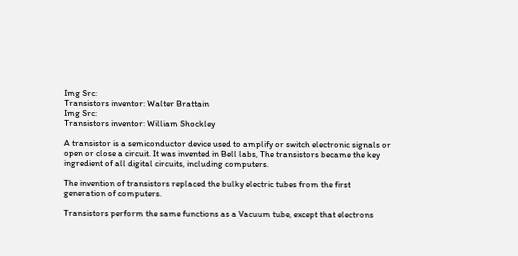Img Src:
Transistors inventor: Walter Brattain
Img Src:
Transistors inventor: William Shockley

A transistor is a semiconductor device used to amplify or switch electronic signals or open or close a circuit. It was invented in Bell labs, The transistors became the key ingredient of all digital circuits, including computers.

The invention of transistors replaced the bulky electric tubes from the first generation of computers.

Transistors perform the same functions as a Vacuum tube, except that electrons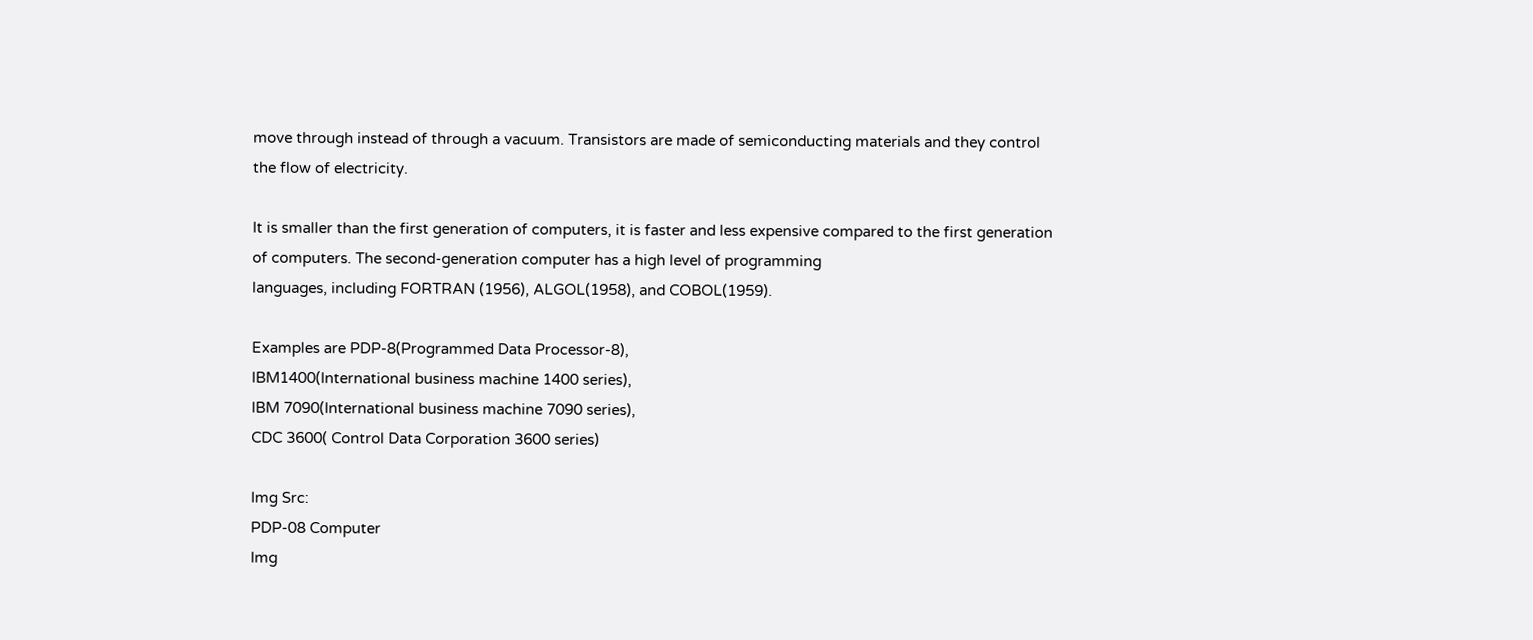move through instead of through a vacuum. Transistors are made of semiconducting materials and they control the flow of electricity.

It is smaller than the first generation of computers, it is faster and less expensive compared to the first generation of computers. The second-generation computer has a high level of programming
languages, including FORTRAN (1956), ALGOL(1958), and COBOL(1959).

Examples are PDP-8(Programmed Data Processor-8),
IBM1400(International business machine 1400 series),
IBM 7090(International business machine 7090 series),
CDC 3600( Control Data Corporation 3600 series)

Img Src:
PDP-08 Computer
Img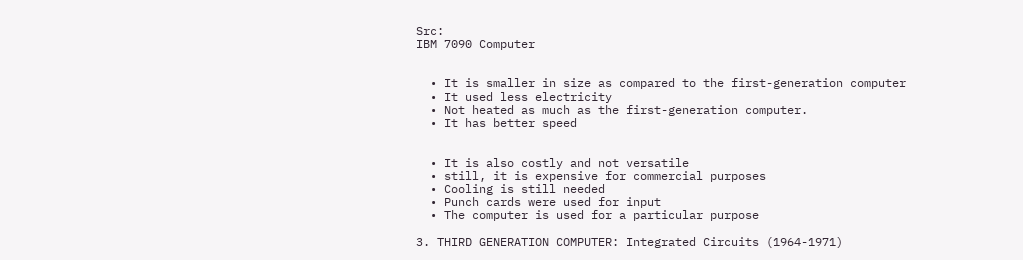Src:
IBM 7090 Computer


  • It is smaller in size as compared to the first-generation computer
  • It used less electricity
  • Not heated as much as the first-generation computer.
  • It has better speed


  • It is also costly and not versatile
  • still, it is expensive for commercial purposes
  • Cooling is still needed
  • Punch cards were used for input
  • The computer is used for a particular purpose

3. THIRD GENERATION COMPUTER: Integrated Circuits (1964-1971)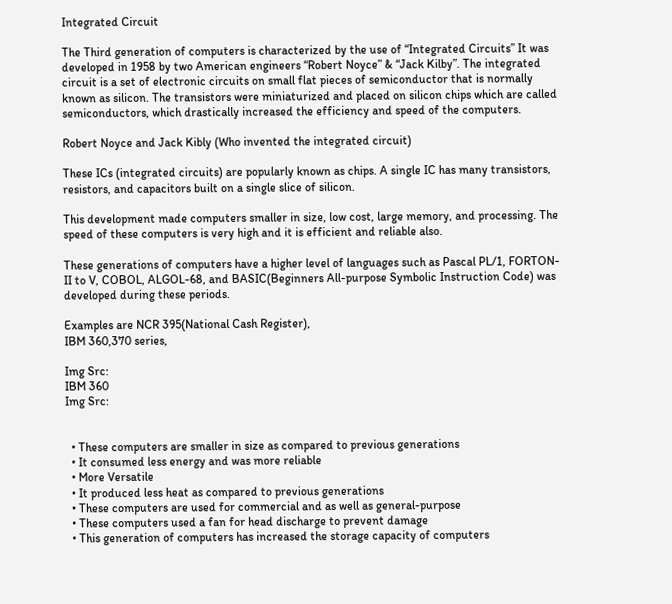Integrated Circuit

The Third generation of computers is characterized by the use of “Integrated Circuits” It was developed in 1958 by two American engineers “Robert Noyce” & “Jack Kilby”. The integrated circuit is a set of electronic circuits on small flat pieces of semiconductor that is normally known as silicon. The transistors were miniaturized and placed on silicon chips which are called semiconductors, which drastically increased the efficiency and speed of the computers.

Robert Noyce and Jack Kibly (Who invented the integrated circuit)

These ICs (integrated circuits) are popularly known as chips. A single IC has many transistors, resistors, and capacitors built on a single slice of silicon.

This development made computers smaller in size, low cost, large memory, and processing. The speed of these computers is very high and it is efficient and reliable also.

These generations of computers have a higher level of languages such as Pascal PL/1, FORTON-II to V, COBOL, ALGOL-68, and BASIC(Beginners All-purpose Symbolic Instruction Code) was developed during these periods.

Examples are NCR 395(National Cash Register),
IBM 360,370 series,

Img Src:
IBM 360
Img Src:


  • These computers are smaller in size as compared to previous generations
  • It consumed less energy and was more reliable
  • More Versatile
  • It produced less heat as compared to previous generations
  • These computers are used for commercial and as well as general-purpose
  • These computers used a fan for head discharge to prevent damage
  • This generation of computers has increased the storage capacity of computers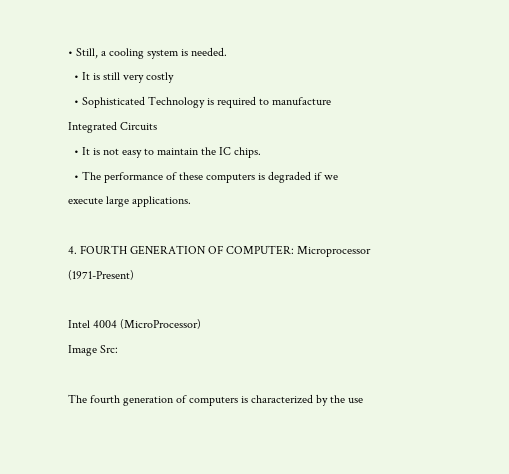• Still, a cooling system is needed.
  • It is still very costly
  • Sophisticated Technology is required to manufacture Integrated Circuits
  • It is not easy to maintain the IC chips.
  • The performance of these computers is degraded if we execute large applications.

4. FOURTH GENERATION OF COMPUTER: Microprocessor (1971-Present)

Intel 4004 (MicroProcessor)
Image Src:

The fourth generation of computers is characterized by the use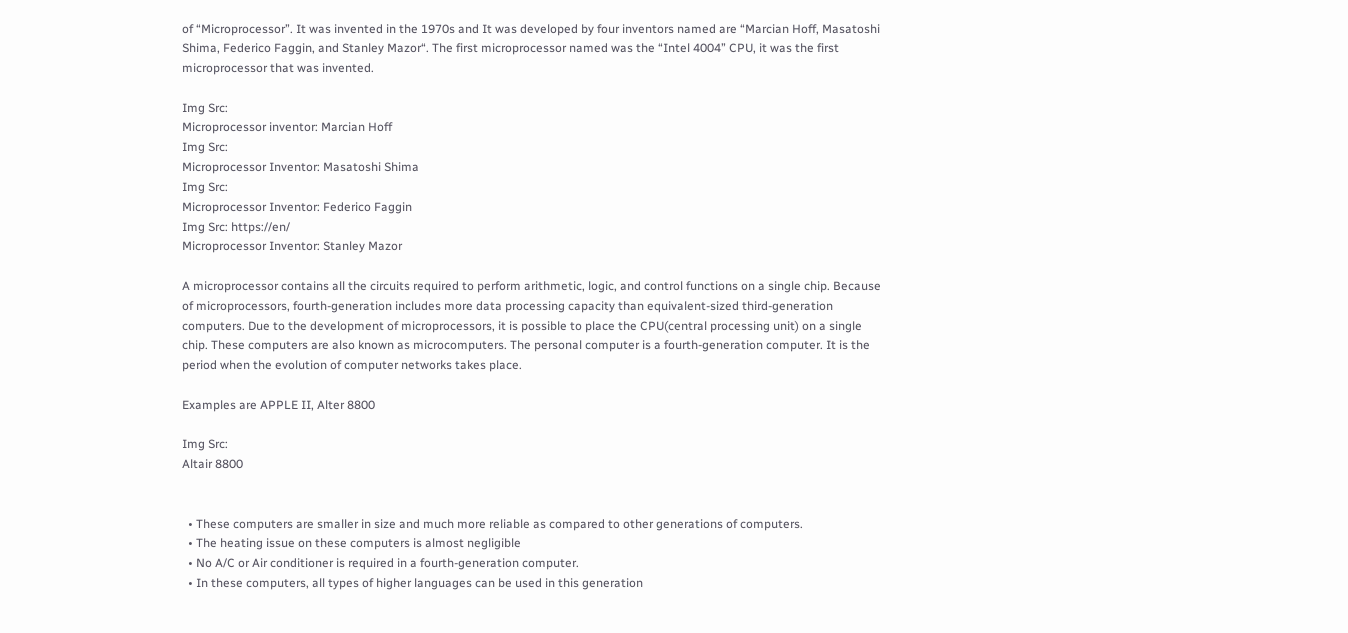of “Microprocessor”. It was invented in the 1970s and It was developed by four inventors named are “Marcian Hoff, Masatoshi Shima, Federico Faggin, and Stanley Mazor“. The first microprocessor named was the “Intel 4004” CPU, it was the first microprocessor that was invented.

Img Src:
Microprocessor inventor: Marcian Hoff
Img Src:
Microprocessor Inventor: Masatoshi Shima
Img Src:
Microprocessor Inventor: Federico Faggin
Img Src: https://en/
Microprocessor Inventor: Stanley Mazor

A microprocessor contains all the circuits required to perform arithmetic, logic, and control functions on a single chip. Because of microprocessors, fourth-generation includes more data processing capacity than equivalent-sized third-generation computers. Due to the development of microprocessors, it is possible to place the CPU(central processing unit) on a single chip. These computers are also known as microcomputers. The personal computer is a fourth-generation computer. It is the period when the evolution of computer networks takes place.

Examples are APPLE II, Alter 8800

Img Src:
Altair 8800


  • These computers are smaller in size and much more reliable as compared to other generations of computers.
  • The heating issue on these computers is almost negligible
  • No A/C or Air conditioner is required in a fourth-generation computer.
  • In these computers, all types of higher languages can be used in this generation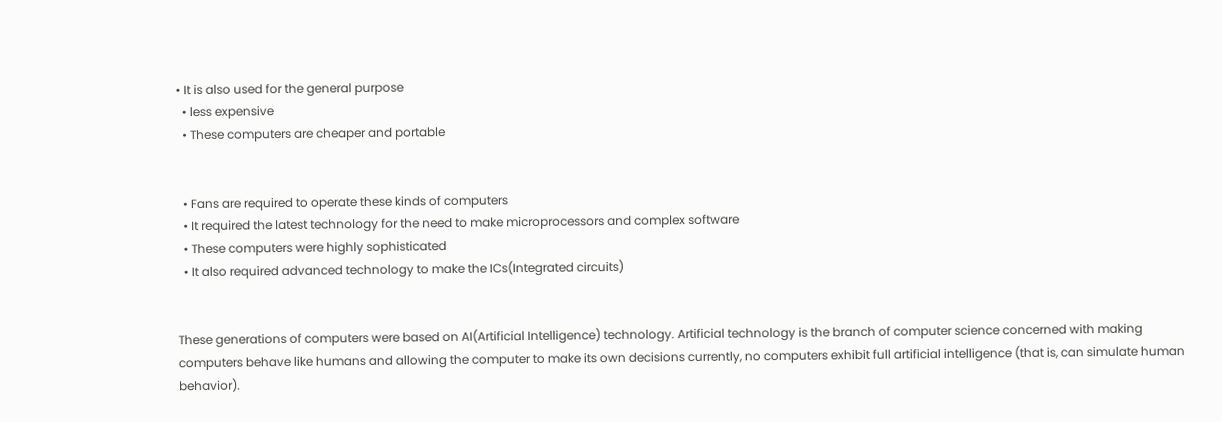• It is also used for the general purpose
  • less expensive
  • These computers are cheaper and portable


  • Fans are required to operate these kinds of computers
  • It required the latest technology for the need to make microprocessors and complex software
  • These computers were highly sophisticated
  • It also required advanced technology to make the ICs(Integrated circuits)


These generations of computers were based on AI(Artificial Intelligence) technology. Artificial technology is the branch of computer science concerned with making computers behave like humans and allowing the computer to make its own decisions currently, no computers exhibit full artificial intelligence (that is, can simulate human behavior).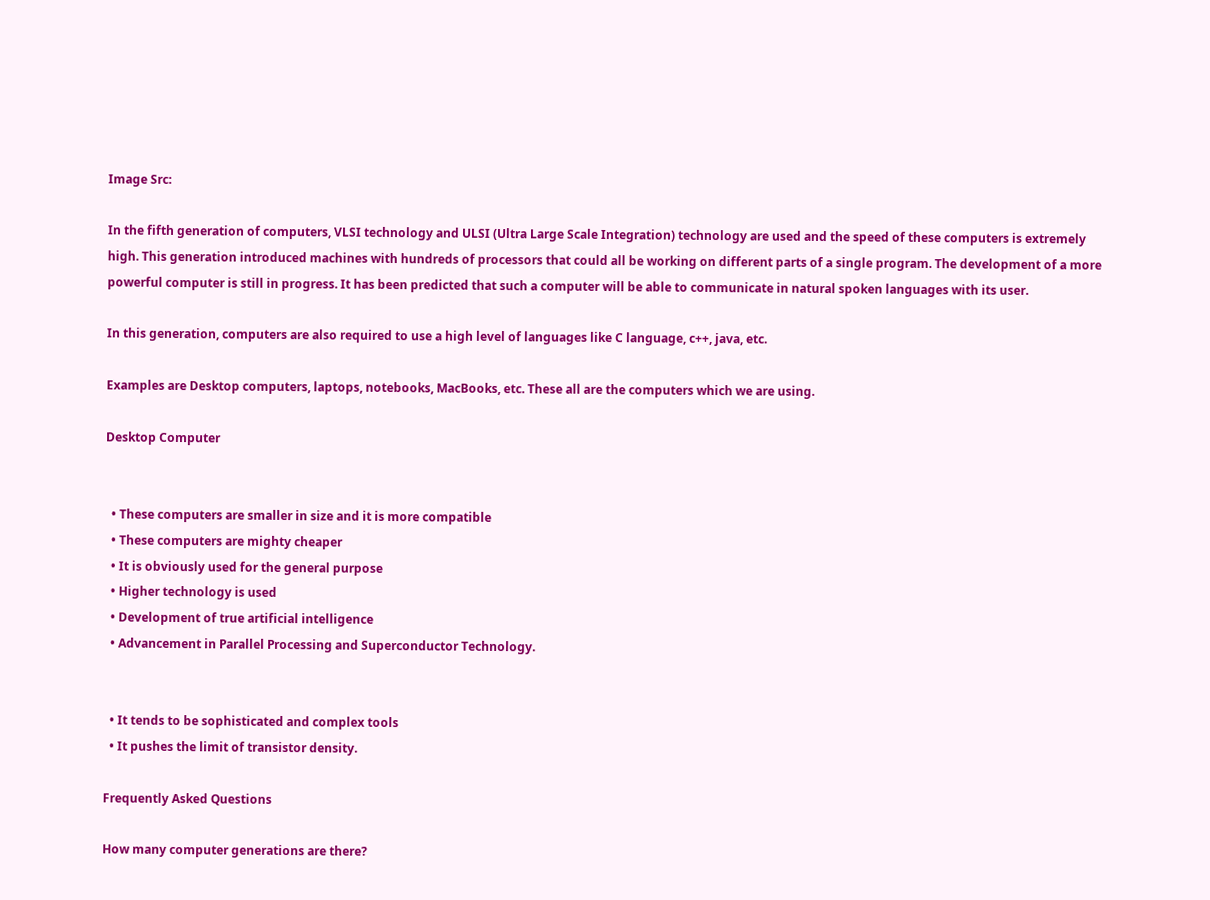Image Src:

In the fifth generation of computers, VLSI technology and ULSI (Ultra Large Scale Integration) technology are used and the speed of these computers is extremely high. This generation introduced machines with hundreds of processors that could all be working on different parts of a single program. The development of a more powerful computer is still in progress. It has been predicted that such a computer will be able to communicate in natural spoken languages with its user.

In this generation, computers are also required to use a high level of languages like C language, c++, java, etc.

Examples are Desktop computers, laptops, notebooks, MacBooks, etc. These all are the computers which we are using.

Desktop Computer


  • These computers are smaller in size and it is more compatible
  • These computers are mighty cheaper
  • It is obviously used for the general purpose
  • Higher technology is used
  • Development of true artificial intelligence
  • Advancement in Parallel Processing and Superconductor Technology.


  • It tends to be sophisticated and complex tools
  • It pushes the limit of transistor density.

Frequently Asked Questions

How many computer generations are there?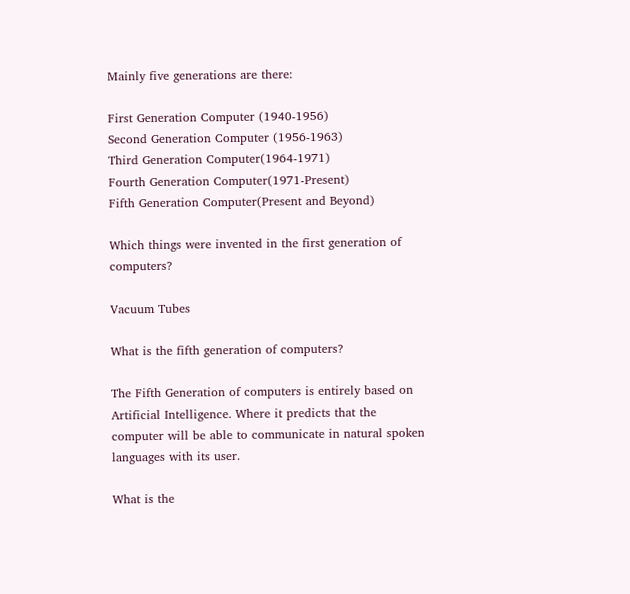Mainly five generations are there:

First Generation Computer (1940-1956)
Second Generation Computer (1956-1963)
Third Generation Computer(1964-1971)
Fourth Generation Computer(1971-Present)
Fifth Generation Computer(Present and Beyond)

Which things were invented in the first generation of computers?

Vacuum Tubes

What is the fifth generation of computers?

The Fifth Generation of computers is entirely based on Artificial Intelligence. Where it predicts that the computer will be able to communicate in natural spoken languages with its user.

What is the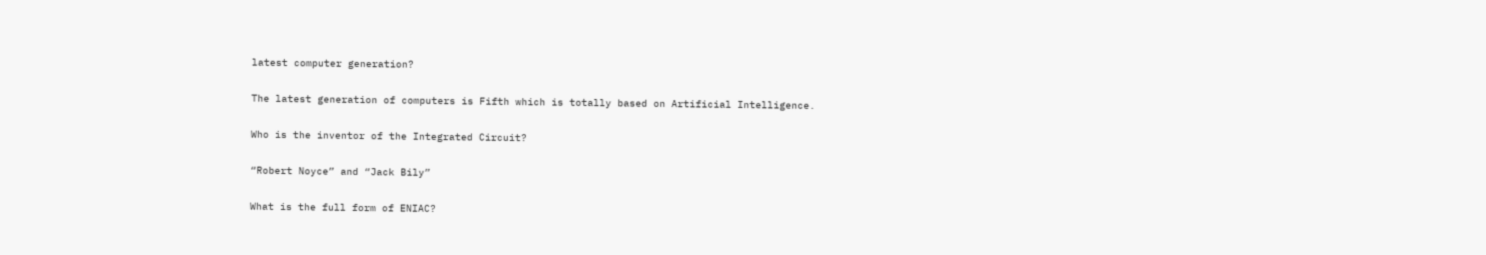latest computer generation?

The latest generation of computers is Fifth which is totally based on Artificial Intelligence.

Who is the inventor of the Integrated Circuit?

“Robert Noyce” and “Jack Bily”

What is the full form of ENIAC?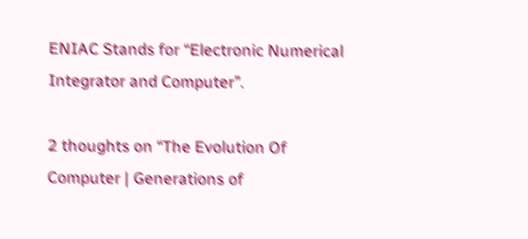ENIAC Stands for “Electronic Numerical Integrator and Computer”.

2 thoughts on “The Evolution Of Computer | Generations of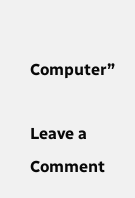Computer”

Leave a Comment